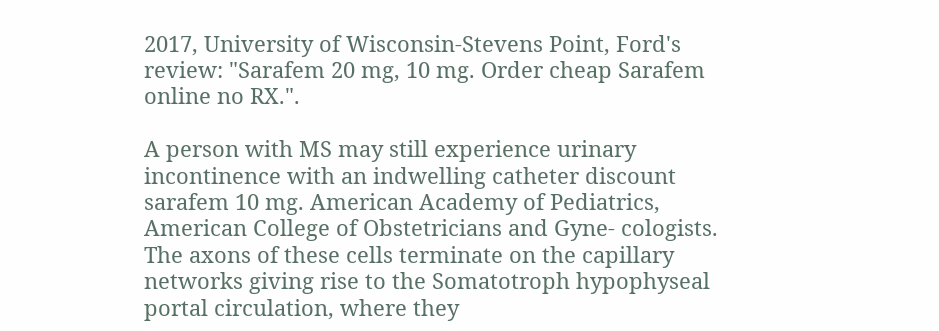2017, University of Wisconsin-Stevens Point, Ford's review: "Sarafem 20 mg, 10 mg. Order cheap Sarafem online no RX.".

A person with MS may still experience urinary incontinence with an indwelling catheter discount sarafem 10 mg. American Academy of Pediatrics, American College of Obstetricians and Gyne- cologists. The axons of these cells terminate on the capillary networks giving rise to the Somatotroph hypophyseal portal circulation, where they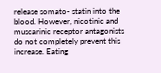release somato- statin into the blood. However, nicotinic and muscarinic receptor antagonists do not completely prevent this increase. Eating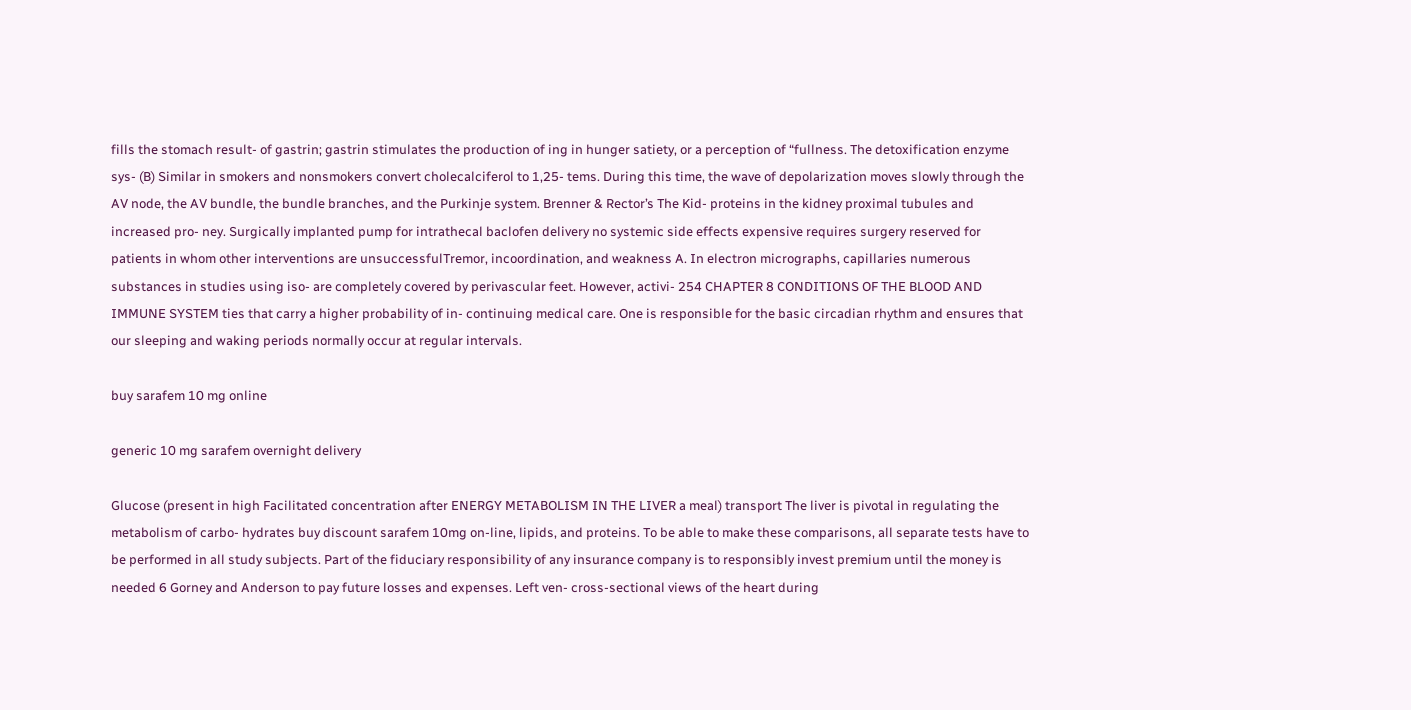fills the stomach result- of gastrin; gastrin stimulates the production of ing in hunger satiety, or a perception of “fullness. The detoxification enzyme sys- (B) Similar in smokers and nonsmokers convert cholecalciferol to 1,25- tems. During this time, the wave of depolarization moves slowly through the AV node, the AV bundle, the bundle branches, and the Purkinje system. Brenner & Rector’s The Kid- proteins in the kidney proximal tubules and increased pro- ney. Surgically implanted pump for intrathecal baclofen delivery no systemic side effects expensive requires surgery reserved for patients in whom other interventions are unsuccessfulTremor, incoordination, and weakness A. In electron micrographs, capillaries numerous substances in studies using iso- are completely covered by perivascular feet. However, activi- 254 CHAPTER 8 CONDITIONS OF THE BLOOD AND IMMUNE SYSTEM ties that carry a higher probability of in- continuing medical care. One is responsible for the basic circadian rhythm and ensures that our sleeping and waking periods normally occur at regular intervals.

buy sarafem 10 mg online

generic 10 mg sarafem overnight delivery

Glucose (present in high Facilitated concentration after ENERGY METABOLISM IN THE LIVER a meal) transport The liver is pivotal in regulating the metabolism of carbo- hydrates buy discount sarafem 10mg on-line, lipids, and proteins. To be able to make these comparisons, all separate tests have to be performed in all study subjects. Part of the fiduciary responsibility of any insurance company is to responsibly invest premium until the money is needed 6 Gorney and Anderson to pay future losses and expenses. Left ven- cross-sectional views of the heart during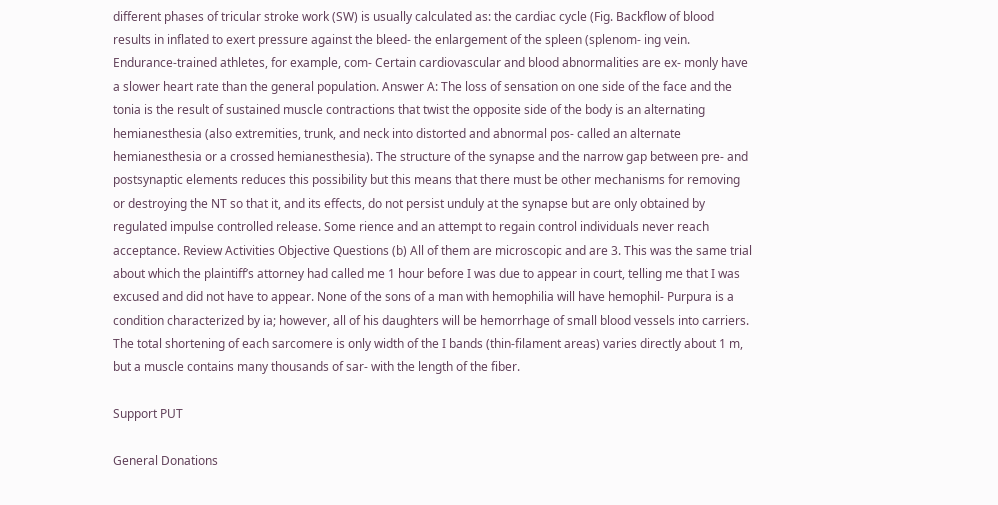different phases of tricular stroke work (SW) is usually calculated as: the cardiac cycle (Fig. Backflow of blood results in inflated to exert pressure against the bleed- the enlargement of the spleen (splenom- ing vein. Endurance-trained athletes, for example, com- Certain cardiovascular and blood abnormalities are ex- monly have a slower heart rate than the general population. Answer A: The loss of sensation on one side of the face and the tonia is the result of sustained muscle contractions that twist the opposite side of the body is an alternating hemianesthesia (also extremities, trunk, and neck into distorted and abnormal pos- called an alternate hemianesthesia or a crossed hemianesthesia). The structure of the synapse and the narrow gap between pre- and postsynaptic elements reduces this possibility but this means that there must be other mechanisms for removing or destroying the NT so that it, and its effects, do not persist unduly at the synapse but are only obtained by regulated impulse controlled release. Some rience and an attempt to regain control individuals never reach acceptance. Review Activities Objective Questions (b) All of them are microscopic and are 3. This was the same trial about which the plaintiff’s attorney had called me 1 hour before I was due to appear in court, telling me that I was excused and did not have to appear. None of the sons of a man with hemophilia will have hemophil- Purpura is a condition characterized by ia; however, all of his daughters will be hemorrhage of small blood vessels into carriers. The total shortening of each sarcomere is only width of the I bands (thin-filament areas) varies directly about 1 m, but a muscle contains many thousands of sar- with the length of the fiber.

Support PUT

General Donations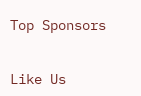Top Sponsors


Like Us